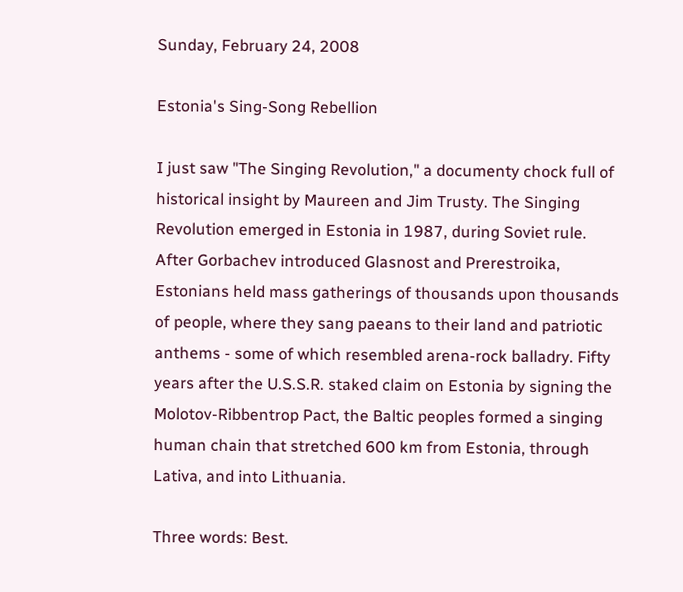Sunday, February 24, 2008

Estonia's Sing-Song Rebellion

I just saw "The Singing Revolution," a documenty chock full of historical insight by Maureen and Jim Trusty. The Singing Revolution emerged in Estonia in 1987, during Soviet rule. After Gorbachev introduced Glasnost and Prerestroika, Estonians held mass gatherings of thousands upon thousands of people, where they sang paeans to their land and patriotic anthems - some of which resembled arena-rock balladry. Fifty years after the U.S.S.R. staked claim on Estonia by signing the Molotov-Ribbentrop Pact, the Baltic peoples formed a singing human chain that stretched 600 km from Estonia, through Lativa, and into Lithuania.

Three words: Best.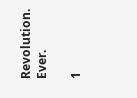Revolution. Ever.

1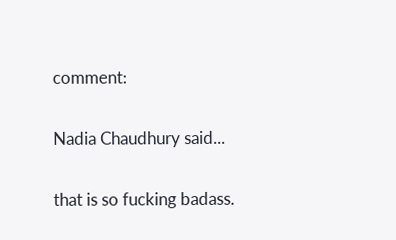comment:

Nadia Chaudhury said...

that is so fucking badass.